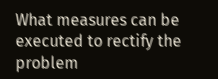What measures can be executed to rectify the problem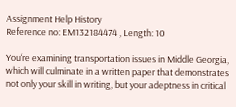Assignment Help History
Reference no: EM132184474 , Length: 10

You‘re examining transportation issues in Middle Georgia, which will culminate in a written paper that demonstrates not only your skill in writing, but your adeptness in critical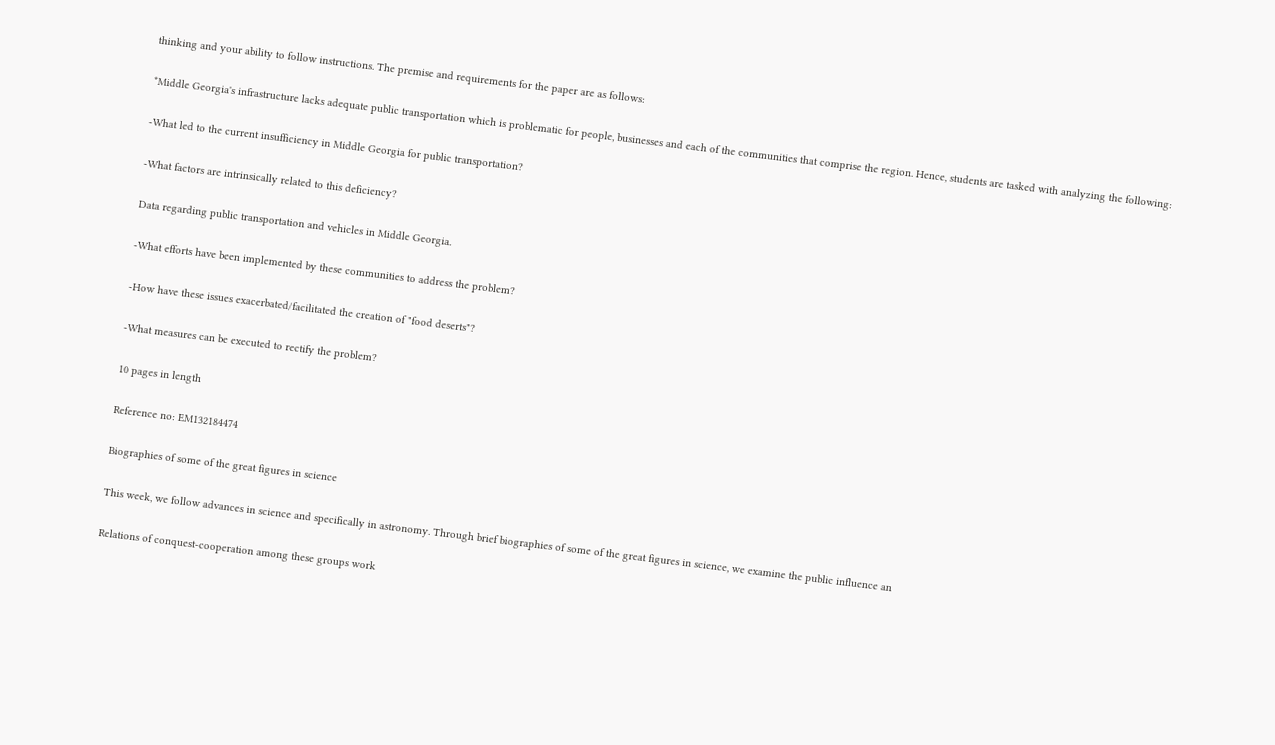thinking and your ability to follow instructions. The premise and requirements for the paper are as follows:

*Middle Georgia's infrastructure lacks adequate public transportation which is problematic for people, businesses and each of the communities that comprise the region. Hence, students are tasked with analyzing the following:

-What led to the current insufficiency in Middle Georgia for public transportation?

-What factors are intrinsically related to this deficiency?

Data regarding public transportation and vehicles in Middle Georgia.

-What efforts have been implemented by these communities to address the problem?

-How have these issues exacerbated/facilitated the creation of "food deserts"?

-What measures can be executed to rectify the problem?

10 pages in length

Reference no: EM132184474

Biographies of some of the great figures in science

This week, we follow advances in science and specifically in astronomy. Through brief biographies of some of the great figures in science, we examine the public influence an

Relations of conquest-cooperation among these groups work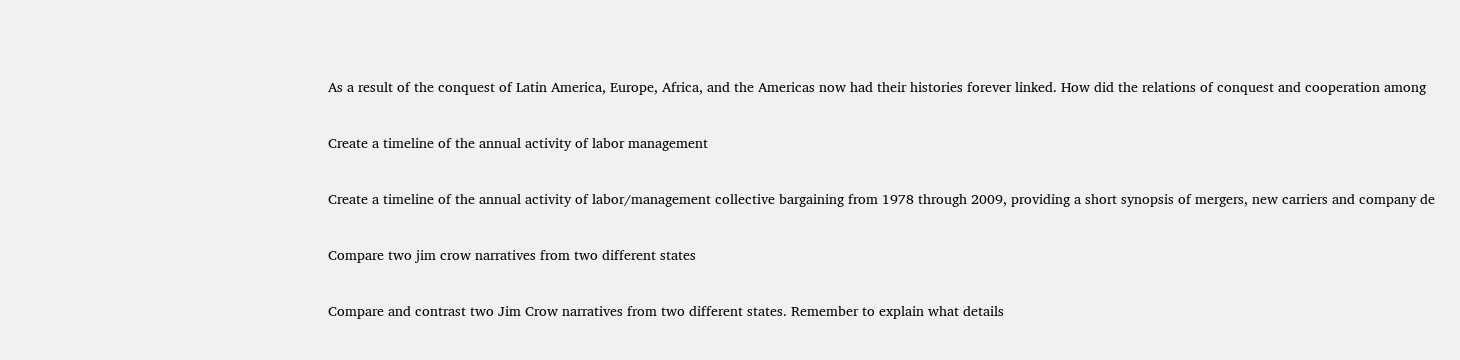As a result of the conquest of Latin America, Europe, Africa, and the Americas now had their histories forever linked. How did the relations of conquest and cooperation among

Create a timeline of the annual activity of labor management

Create a timeline of the annual activity of labor/management collective bargaining from 1978 through 2009, providing a short synopsis of mergers, new carriers and company de

Compare two jim crow narratives from two different states

Compare and contrast two Jim Crow narratives from two different states. Remember to explain what details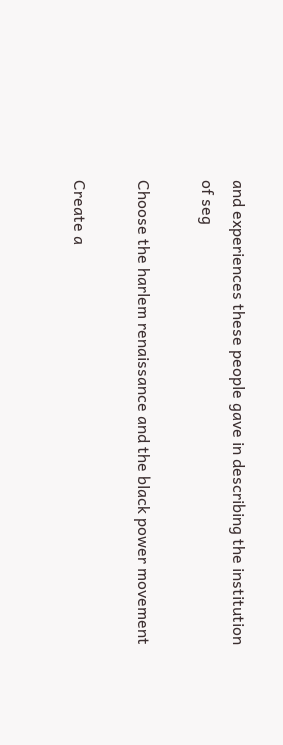and experiences these people gave in describing the institution of seg

Choose the harlem renaissance and the black power movement

Create a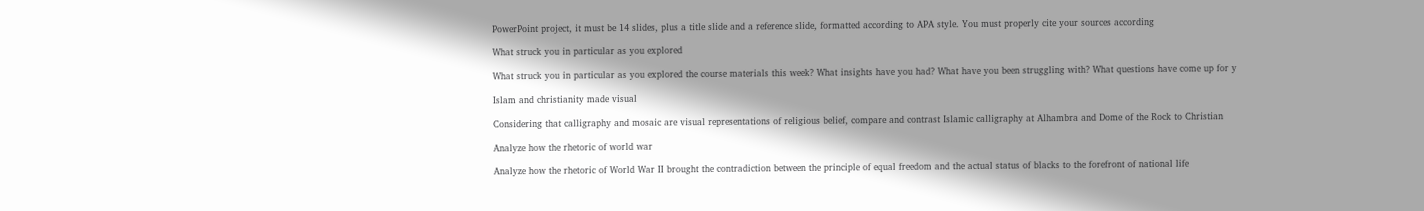PowerPoint project, it must be 14 slides, plus a title slide and a reference slide, formatted according to APA style. You must properly cite your sources according

What struck you in particular as you explored

What struck you in particular as you explored the course materials this week? What insights have you had? What have you been struggling with? What questions have come up for y

Islam and christianity made visual

Considering that calligraphy and mosaic are visual representations of religious belief, compare and contrast Islamic calligraphy at Alhambra and Dome of the Rock to Christian

Analyze how the rhetoric of world war

Analyze how the rhetoric of World War II brought the contradiction between the principle of equal freedom and the actual status of blacks to the forefront of national life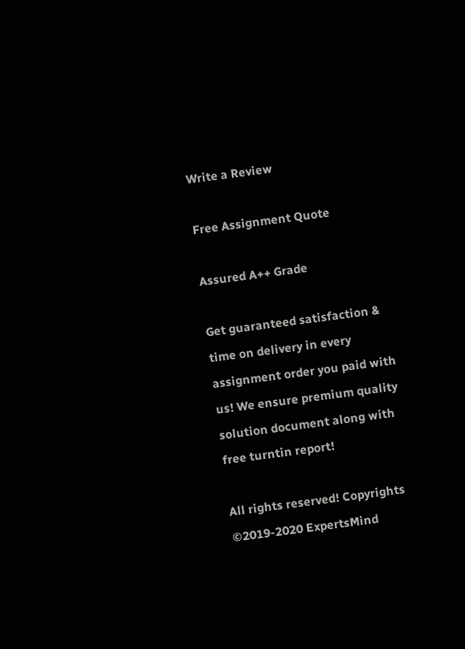Write a Review

Free Assignment Quote

Assured A++ Grade

Get guaranteed satisfaction & time on delivery in every assignment order you paid with us! We ensure premium quality solution document along with free turntin report!

All rights reserved! Copyrights ©2019-2020 ExpertsMind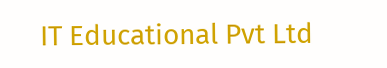IT Educational Pvt Ltd